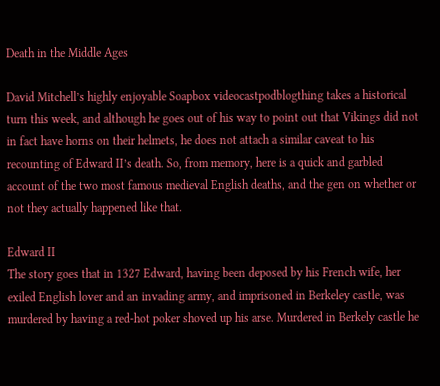Death in the Middle Ages

David Mitchell’s highly enjoyable Soapbox videocastpodblogthing takes a historical turn this week, and although he goes out of his way to point out that Vikings did not in fact have horns on their helmets, he does not attach a similar caveat to his recounting of Edward II’s death. So, from memory, here is a quick and garbled account of the two most famous medieval English deaths, and the gen on whether or not they actually happened like that.

Edward II
The story goes that in 1327 Edward, having been deposed by his French wife, her exiled English lover and an invading army, and imprisoned in Berkeley castle, was murdered by having a red-hot poker shoved up his arse. Murdered in Berkely castle he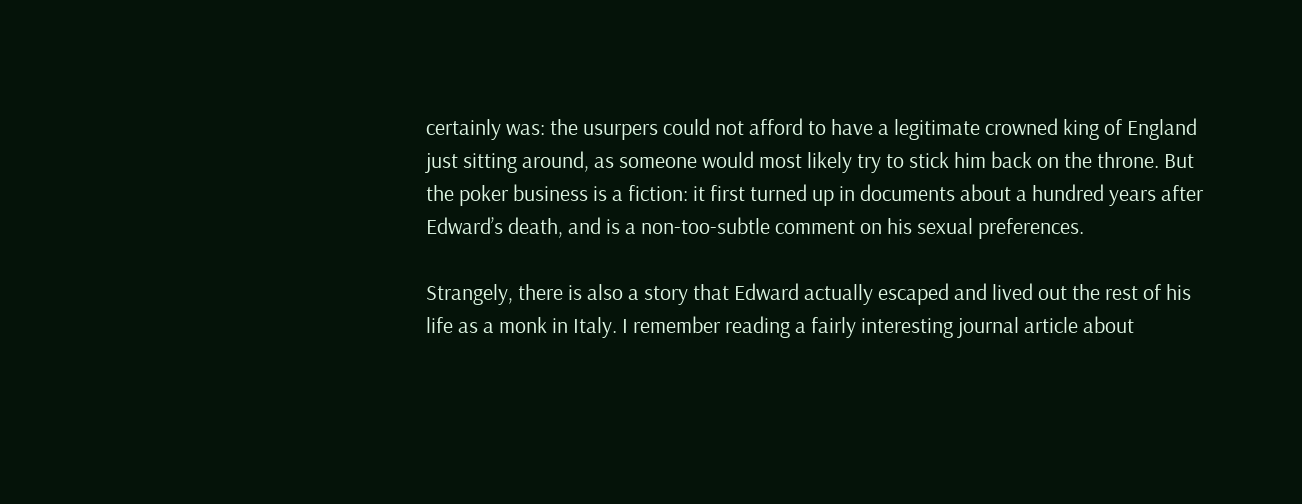certainly was: the usurpers could not afford to have a legitimate crowned king of England just sitting around, as someone would most likely try to stick him back on the throne. But the poker business is a fiction: it first turned up in documents about a hundred years after Edward’s death, and is a non-too-subtle comment on his sexual preferences.

Strangely, there is also a story that Edward actually escaped and lived out the rest of his life as a monk in Italy. I remember reading a fairly interesting journal article about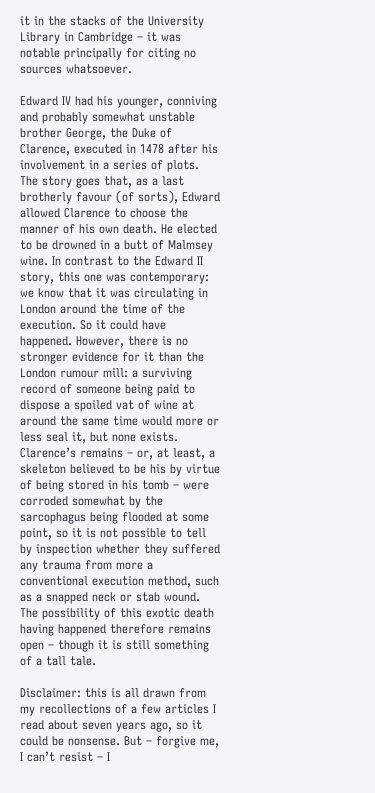it in the stacks of the University Library in Cambridge – it was notable principally for citing no sources whatsoever.

Edward IV had his younger, conniving and probably somewhat unstable brother George, the Duke of Clarence, executed in 1478 after his involvement in a series of plots. The story goes that, as a last brotherly favour (of sorts), Edward allowed Clarence to choose the manner of his own death. He elected to be drowned in a butt of Malmsey wine. In contrast to the Edward II story, this one was contemporary: we know that it was circulating in London around the time of the execution. So it could have happened. However, there is no stronger evidence for it than the London rumour mill: a surviving record of someone being paid to dispose a spoiled vat of wine at around the same time would more or less seal it, but none exists. Clarence’s remains – or, at least, a skeleton believed to be his by virtue of being stored in his tomb – were corroded somewhat by the sarcophagus being flooded at some point, so it is not possible to tell by inspection whether they suffered any trauma from more a conventional execution method, such as a snapped neck or stab wound. The possibility of this exotic death having happened therefore remains open – though it is still something of a tall tale.

Disclaimer: this is all drawn from my recollections of a few articles I read about seven years ago, so it could be nonsense. But – forgive me, I can’t resist – I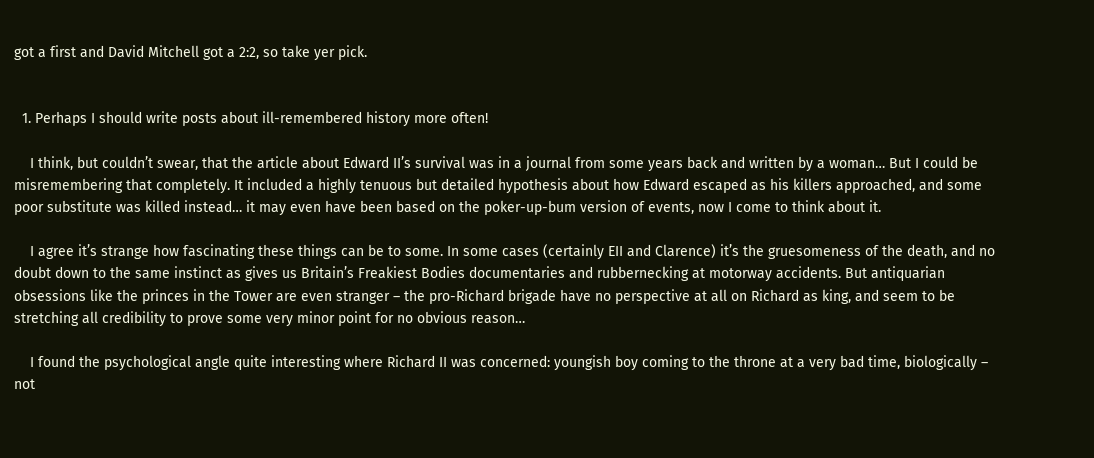got a first and David Mitchell got a 2:2, so take yer pick.


  1. Perhaps I should write posts about ill-remembered history more often!

    I think, but couldn’t swear, that the article about Edward II’s survival was in a journal from some years back and written by a woman… But I could be misremembering that completely. It included a highly tenuous but detailed hypothesis about how Edward escaped as his killers approached, and some poor substitute was killed instead… it may even have been based on the poker-up-bum version of events, now I come to think about it.

    I agree it’s strange how fascinating these things can be to some. In some cases (certainly EII and Clarence) it’s the gruesomeness of the death, and no doubt down to the same instinct as gives us Britain’s Freakiest Bodies documentaries and rubbernecking at motorway accidents. But antiquarian obsessions like the princes in the Tower are even stranger – the pro-Richard brigade have no perspective at all on Richard as king, and seem to be stretching all credibility to prove some very minor point for no obvious reason…

    I found the psychological angle quite interesting where Richard II was concerned: youngish boy coming to the throne at a very bad time, biologically – not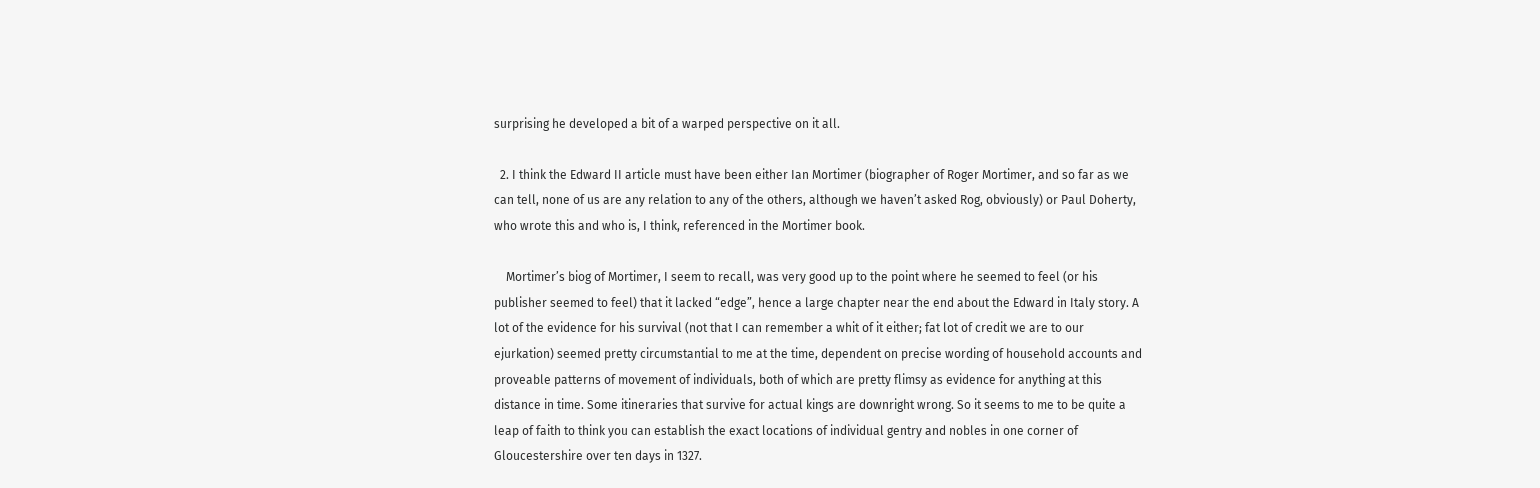surprising he developed a bit of a warped perspective on it all.

  2. I think the Edward II article must have been either Ian Mortimer (biographer of Roger Mortimer, and so far as we can tell, none of us are any relation to any of the others, although we haven’t asked Rog, obviously) or Paul Doherty, who wrote this and who is, I think, referenced in the Mortimer book.

    Mortimer’s biog of Mortimer, I seem to recall, was very good up to the point where he seemed to feel (or his publisher seemed to feel) that it lacked “edge”, hence a large chapter near the end about the Edward in Italy story. A lot of the evidence for his survival (not that I can remember a whit of it either; fat lot of credit we are to our ejurkation) seemed pretty circumstantial to me at the time, dependent on precise wording of household accounts and proveable patterns of movement of individuals, both of which are pretty flimsy as evidence for anything at this distance in time. Some itineraries that survive for actual kings are downright wrong. So it seems to me to be quite a leap of faith to think you can establish the exact locations of individual gentry and nobles in one corner of Gloucestershire over ten days in 1327.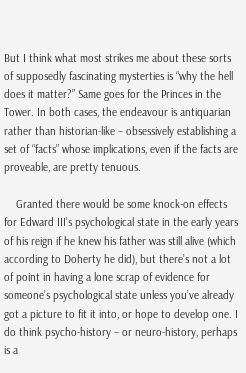But I think what most strikes me about these sorts of supposedly fascinating mysterties is “why the hell does it matter?” Same goes for the Princes in the Tower. In both cases, the endeavour is antiquarian rather than historian-like – obsessively establishing a set of “facts” whose implications, even if the facts are proveable, are pretty tenuous.

    Granted there would be some knock-on effects for Edward III’s psychological state in the early years of his reign if he knew his father was still alive (which according to Doherty he did), but there’s not a lot of point in having a lone scrap of evidence for someone’s psychological state unless you’ve already got a picture to fit it into, or hope to develop one. I do think psycho-history – or neuro-history, perhaps is a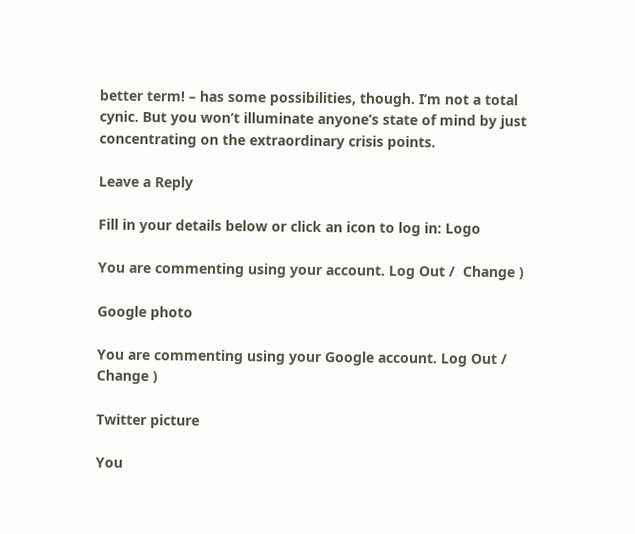better term! – has some possibilities, though. I’m not a total cynic. But you won’t illuminate anyone’s state of mind by just concentrating on the extraordinary crisis points.

Leave a Reply

Fill in your details below or click an icon to log in: Logo

You are commenting using your account. Log Out /  Change )

Google photo

You are commenting using your Google account. Log Out /  Change )

Twitter picture

You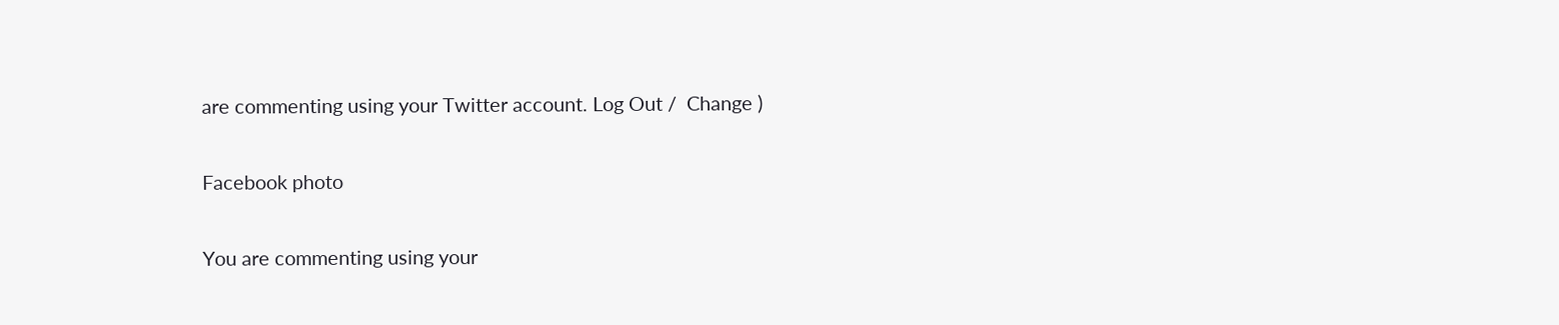are commenting using your Twitter account. Log Out /  Change )

Facebook photo

You are commenting using your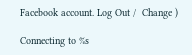Facebook account. Log Out /  Change )

Connecting to %s